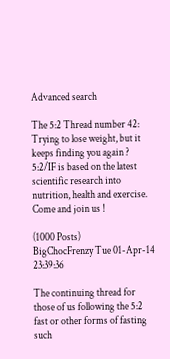Advanced search

The 5:2 Thread number 42: Trying to lose weight, but it keeps finding you again ? 5:2/IF is based on the latest scientific research into nutrition, health and exercise. Come and join us !

(1000 Posts)
BigChocFrenzy Tue 01-Apr-14 23:39:36

The continuing thread for those of us following the 5:2 fast or other forms of fasting such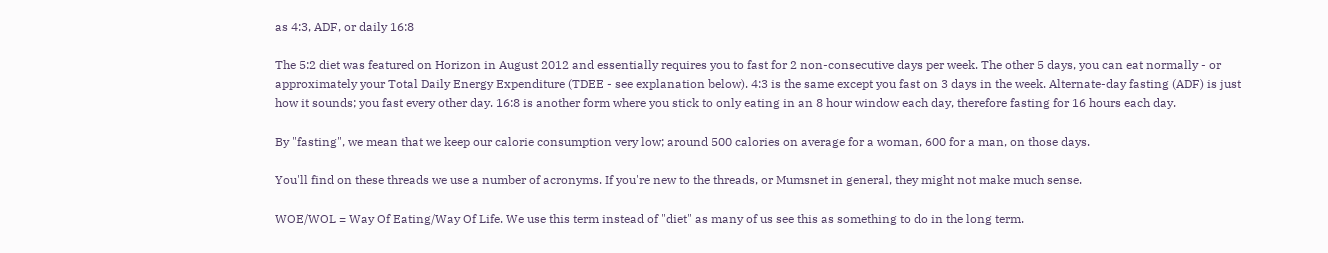as 4:3, ADF, or daily 16:8

The 5:2 diet was featured on Horizon in August 2012 and essentially requires you to fast for 2 non-consecutive days per week. The other 5 days, you can eat normally - or approximately your Total Daily Energy Expenditure (TDEE - see explanation below). 4:3 is the same except you fast on 3 days in the week. Alternate-day fasting (ADF) is just how it sounds; you fast every other day. 16:8 is another form where you stick to only eating in an 8 hour window each day, therefore fasting for 16 hours each day.

By "fasting", we mean that we keep our calorie consumption very low; around 500 calories on average for a woman, 600 for a man, on those days.

You'll find on these threads we use a number of acronyms. If you're new to the threads, or Mumsnet in general, they might not make much sense.

WOE/WOL = Way Of Eating/Way Of Life. We use this term instead of "diet" as many of us see this as something to do in the long term.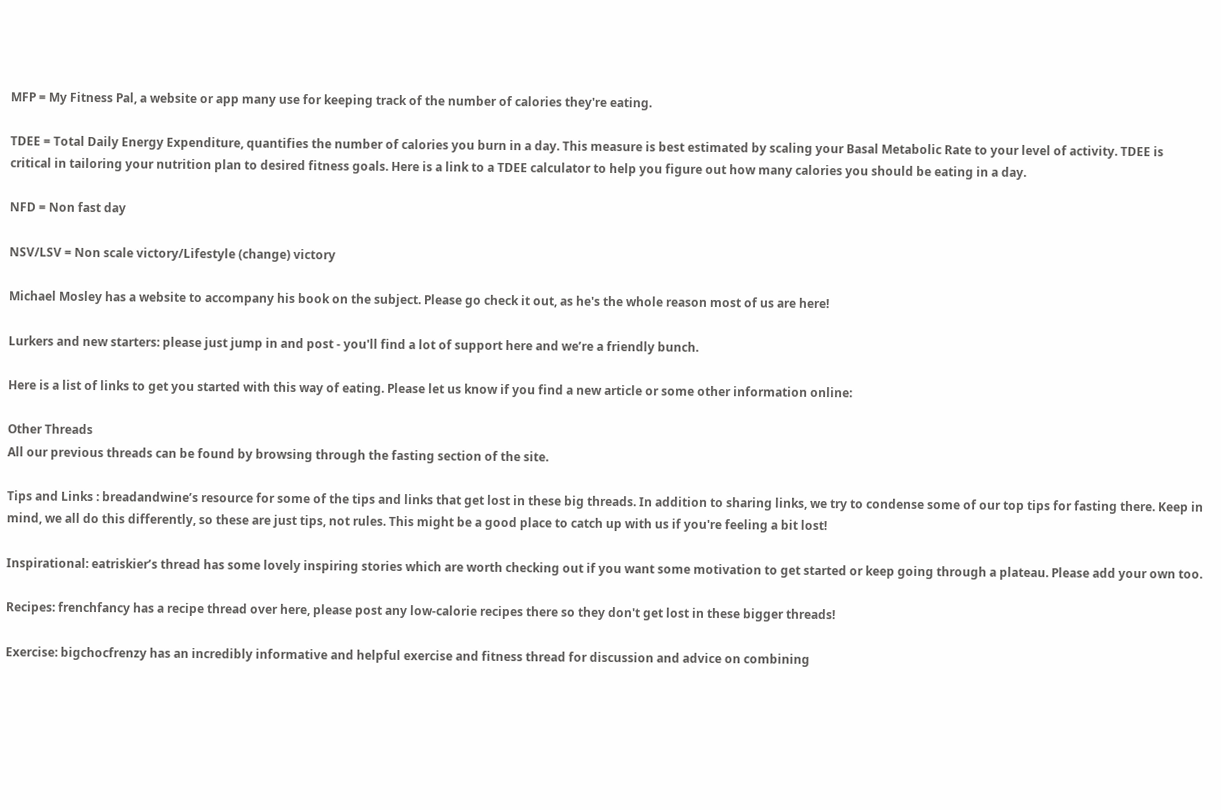MFP = My Fitness Pal, a website or app many use for keeping track of the number of calories they're eating.

TDEE = Total Daily Energy Expenditure, quantifies the number of calories you burn in a day. This measure is best estimated by scaling your Basal Metabolic Rate to your level of activity. TDEE is critical in tailoring your nutrition plan to desired fitness goals. Here is a link to a TDEE calculator to help you figure out how many calories you should be eating in a day.

NFD = Non fast day

NSV/LSV = Non scale victory/Lifestyle (change) victory

Michael Mosley has a website to accompany his book on the subject. Please go check it out, as he's the whole reason most of us are here!

Lurkers and new starters: please just jump in and post - you'll find a lot of support here and we’re a friendly bunch.

Here is a list of links to get you started with this way of eating. Please let us know if you find a new article or some other information online:

Other Threads
All our previous threads can be found by browsing through the fasting section of the site.

Tips and Links : breadandwine’s resource for some of the tips and links that get lost in these big threads. In addition to sharing links, we try to condense some of our top tips for fasting there. Keep in mind, we all do this differently, so these are just tips, not rules. This might be a good place to catch up with us if you're feeling a bit lost!

Inspirational: eatriskier’s thread has some lovely inspiring stories which are worth checking out if you want some motivation to get started or keep going through a plateau. Please add your own too.

Recipes: frenchfancy has a recipe thread over here, please post any low-calorie recipes there so they don't get lost in these bigger threads!

Exercise: bigchocfrenzy has an incredibly informative and helpful exercise and fitness thread for discussion and advice on combining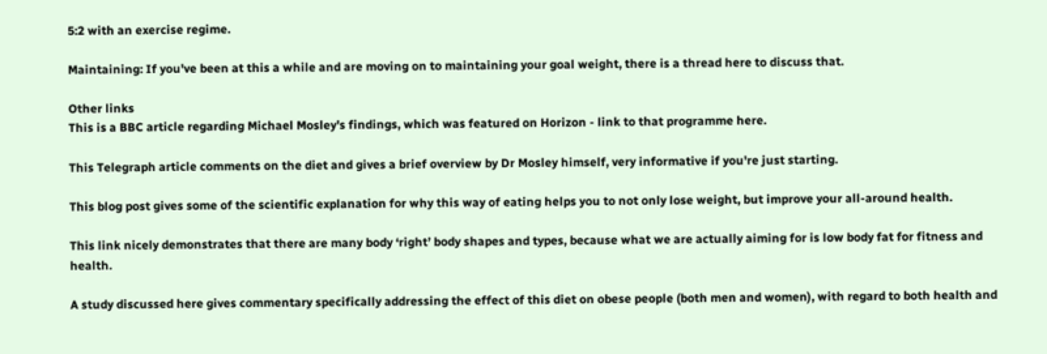5:2 with an exercise regime.

Maintaining: If you've been at this a while and are moving on to maintaining your goal weight, there is a thread here to discuss that.

Other links
This is a BBC article regarding Michael Mosley's findings, which was featured on Horizon - link to that programme here.

This Telegraph article comments on the diet and gives a brief overview by Dr Mosley himself, very informative if you're just starting.

This blog post gives some of the scientific explanation for why this way of eating helps you to not only lose weight, but improve your all-around health.

This link nicely demonstrates that there are many body ‘right’ body shapes and types, because what we are actually aiming for is low body fat for fitness and health.

A study discussed here gives commentary specifically addressing the effect of this diet on obese people (both men and women), with regard to both health and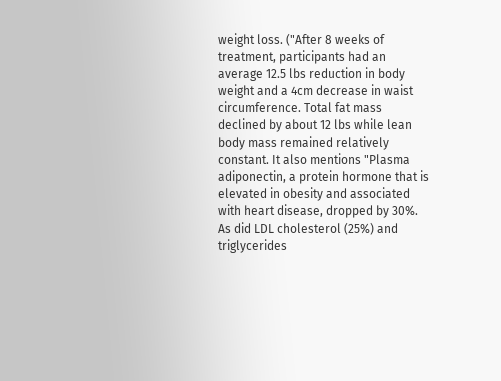weight loss. ("After 8 weeks of treatment, participants had an average 12.5 lbs reduction in body weight and a 4cm decrease in waist circumference. Total fat mass declined by about 12 lbs while lean body mass remained relatively constant. It also mentions "Plasma adiponectin, a protein hormone that is elevated in obesity and associated with heart disease, dropped by 30%. As did LDL cholesterol (25%) and triglycerides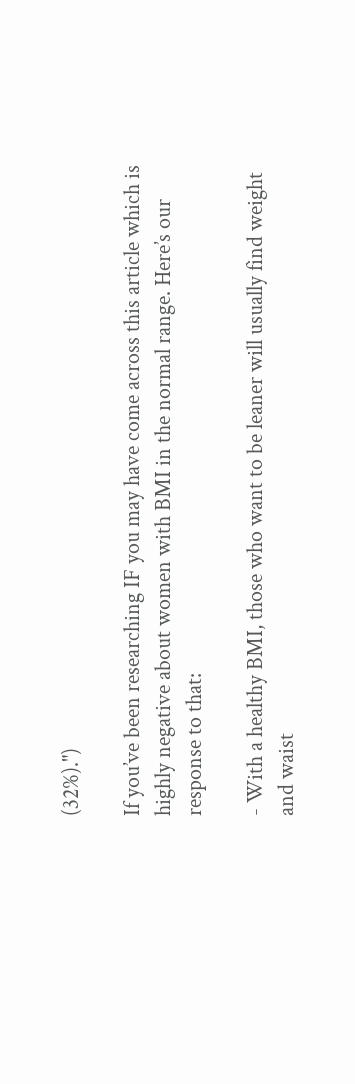(32%).")

If you’ve been researching IF you may have come across this article which is highly negative about women with BMI in the normal range. Here’s our response to that:

- With a healthy BMI, those who want to be leaner will usually find weight and waist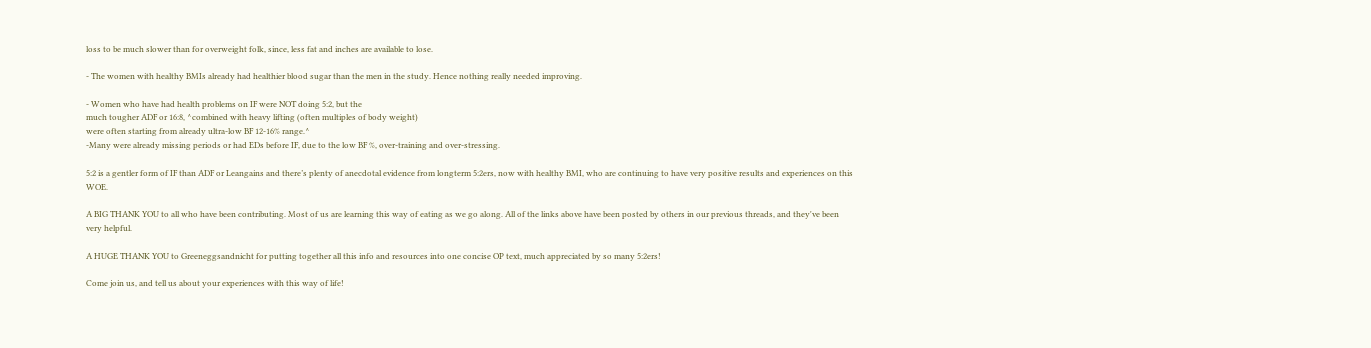loss to be much slower than for overweight folk, since, less fat and inches are available to lose.

- The women with healthy BMIs already had healthier blood sugar than the men in the study. Hence nothing really needed improving.

- Women who have had health problems on IF were NOT doing 5:2, but the
much tougher ADF or 16:8, ^combined with heavy lifting (often multiples of body weight)
were often starting from already ultra-low BF 12-16% range.^
-Many were already missing periods or had EDs before IF, due to the low BF %, over-training and over-stressing.

5:2 is a gentler form of IF than ADF or Leangains and there’s plenty of anecdotal evidence from longterm 5:2ers, now with healthy BMI, who are continuing to have very positive results and experiences on this WOE.

A BIG THANK YOU to all who have been contributing. Most of us are learning this way of eating as we go along. All of the links above have been posted by others in our previous threads, and they've been very helpful.

A HUGE THANK YOU to Greeneggsandnicht for putting together all this info and resources into one concise OP text, much appreciated by so many 5:2ers!

Come join us, and tell us about your experiences with this way of life!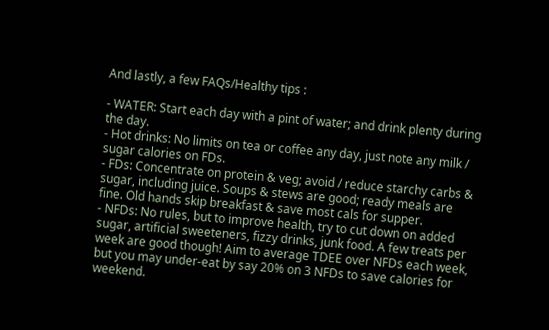And lastly, a few FAQs/Healthy tips :

- WATER: Start each day with a pint of water; and drink plenty during the day.
- Hot drinks: No limits on tea or coffee any day, just note any milk / sugar calories on FDs.
- FDs: Concentrate on protein & veg; avoid / reduce starchy carbs & sugar, including juice. Soups & stews are good; ready meals are fine. Old hands skip breakfast & save most cals for supper.
- NFDs: No rules, but to improve health, try to cut down on added sugar, artificial sweeteners, fizzy drinks, junk food. A few treats per week are good though! Aim to average TDEE over NFDs each week, but you may under-eat by say 20% on 3 NFDs to save calories for weekend.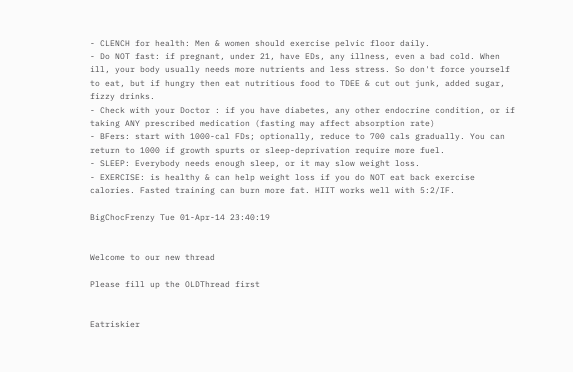- CLENCH for health: Men & women should exercise pelvic floor daily.
- Do NOT fast: if pregnant, under 21, have EDs, any illness, even a bad cold. When ill, your body usually needs more nutrients and less stress. So don't force yourself to eat, but if hungry then eat nutritious food to TDEE & cut out junk, added sugar, fizzy drinks.
- Check with your Doctor : if you have diabetes, any other endocrine condition, or if taking ANY prescribed medication (fasting may affect absorption rate)
- BFers: start with 1000-cal FDs; optionally, reduce to 700 cals gradually. You can return to 1000 if growth spurts or sleep-deprivation require more fuel.
- SLEEP: Everybody needs enough sleep, or it may slow weight loss.
- EXERCISE: is healthy & can help weight loss if you do NOT eat back exercise calories. Fasted training can burn more fat. HIIT works well with 5:2/IF.

BigChocFrenzy Tue 01-Apr-14 23:40:19


Welcome to our new thread

Please fill up the OLDThread first


Eatriskier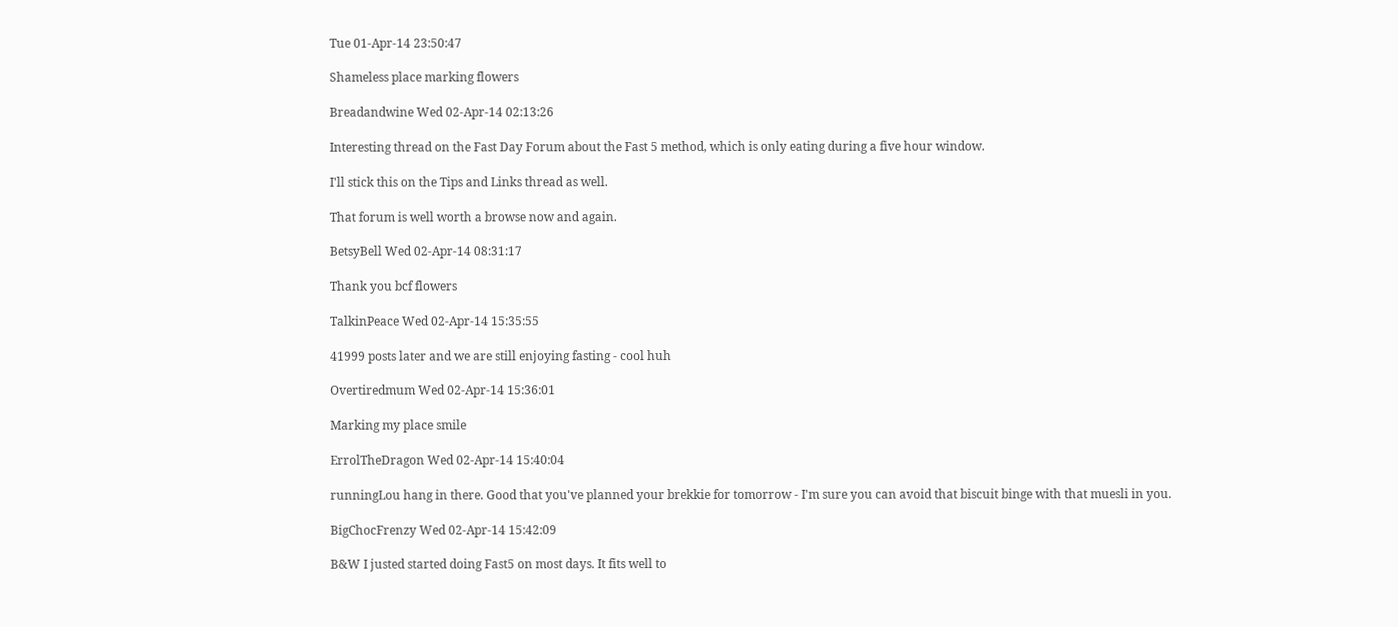Tue 01-Apr-14 23:50:47

Shameless place marking flowers

Breadandwine Wed 02-Apr-14 02:13:26

Interesting thread on the Fast Day Forum about the Fast 5 method, which is only eating during a five hour window.

I'll stick this on the Tips and Links thread as well.

That forum is well worth a browse now and again.

BetsyBell Wed 02-Apr-14 08:31:17

Thank you bcf flowers

TalkinPeace Wed 02-Apr-14 15:35:55

41999 posts later and we are still enjoying fasting - cool huh

Overtiredmum Wed 02-Apr-14 15:36:01

Marking my place smile

ErrolTheDragon Wed 02-Apr-14 15:40:04

runningLou hang in there. Good that you've planned your brekkie for tomorrow - I'm sure you can avoid that biscuit binge with that muesli in you.

BigChocFrenzy Wed 02-Apr-14 15:42:09

B&W I justed started doing Fast5 on most days. It fits well to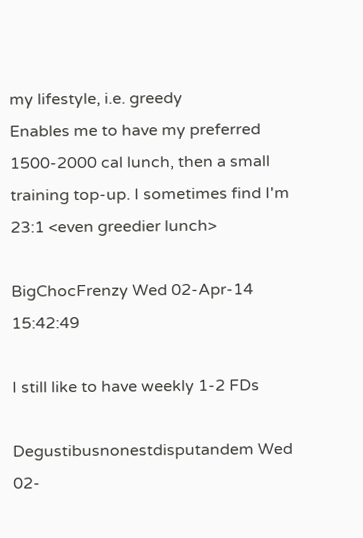my lifestyle, i.e. greedy
Enables me to have my preferred 1500-2000 cal lunch, then a small training top-up. I sometimes find I'm 23:1 <even greedier lunch>

BigChocFrenzy Wed 02-Apr-14 15:42:49

I still like to have weekly 1-2 FDs

Degustibusnonestdisputandem Wed 02-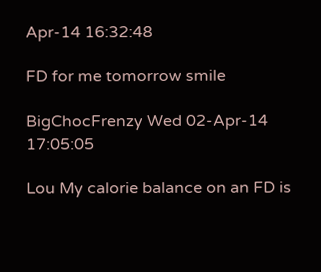Apr-14 16:32:48

FD for me tomorrow smile

BigChocFrenzy Wed 02-Apr-14 17:05:05

Lou My calorie balance on an FD is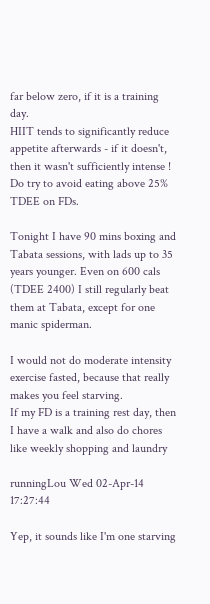far below zero, if it is a training day.
HIIT tends to significantly reduce appetite afterwards - if it doesn't, then it wasn't sufficiently intense !
Do try to avoid eating above 25% TDEE on FDs.

Tonight I have 90 mins boxing and Tabata sessions, with lads up to 35 years younger. Even on 600 cals (TDEE 2400) I still regularly beat them at Tabata, except for one manic spiderman.

I would not do moderate intensity exercise fasted, because that really makes you feel starving.
If my FD is a training rest day, then I have a walk and also do chores like weekly shopping and laundry

runningLou Wed 02-Apr-14 17:27:44

Yep, it sounds like I'm one starving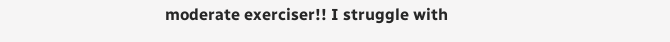moderate exerciser!! I struggle with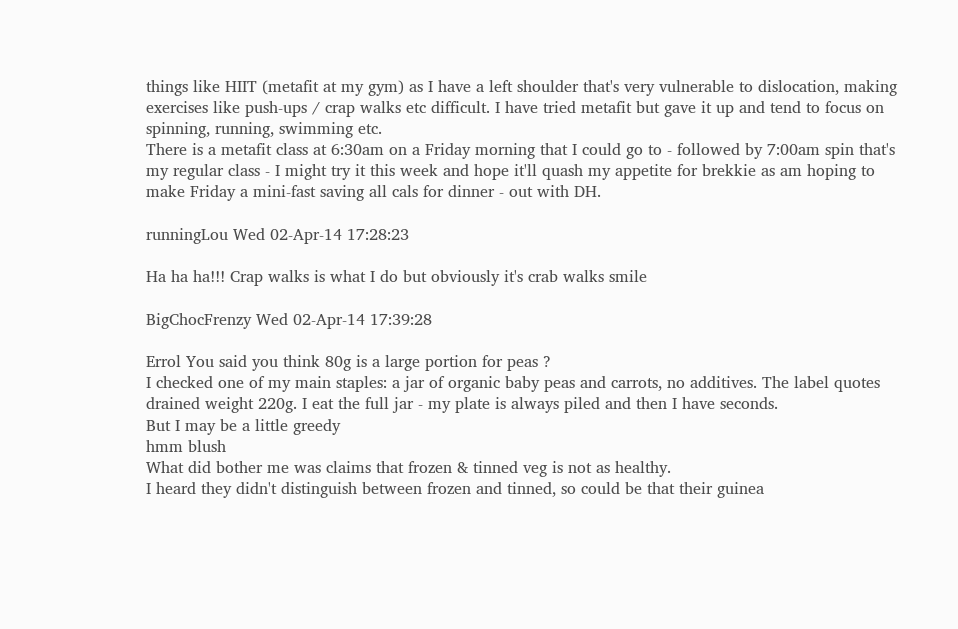things like HIIT (metafit at my gym) as I have a left shoulder that's very vulnerable to dislocation, making exercises like push-ups / crap walks etc difficult. I have tried metafit but gave it up and tend to focus on spinning, running, swimming etc.
There is a metafit class at 6:30am on a Friday morning that I could go to - followed by 7:00am spin that's my regular class - I might try it this week and hope it'll quash my appetite for brekkie as am hoping to make Friday a mini-fast saving all cals for dinner - out with DH.

runningLou Wed 02-Apr-14 17:28:23

Ha ha ha!!! Crap walks is what I do but obviously it's crab walks smile

BigChocFrenzy Wed 02-Apr-14 17:39:28

Errol You said you think 80g is a large portion for peas ?
I checked one of my main staples: a jar of organic baby peas and carrots, no additives. The label quotes drained weight 220g. I eat the full jar - my plate is always piled and then I have seconds.
But I may be a little greedy
hmm blush
What did bother me was claims that frozen & tinned veg is not as healthy.
I heard they didn't distinguish between frozen and tinned, so could be that their guinea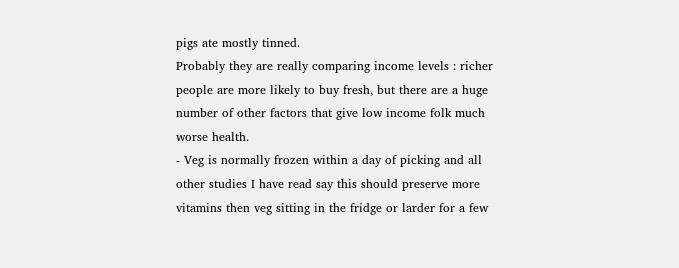pigs ate mostly tinned.
Probably they are really comparing income levels : richer people are more likely to buy fresh, but there are a huge number of other factors that give low income folk much worse health.
- Veg is normally frozen within a day of picking and all other studies I have read say this should preserve more vitamins then veg sitting in the fridge or larder for a few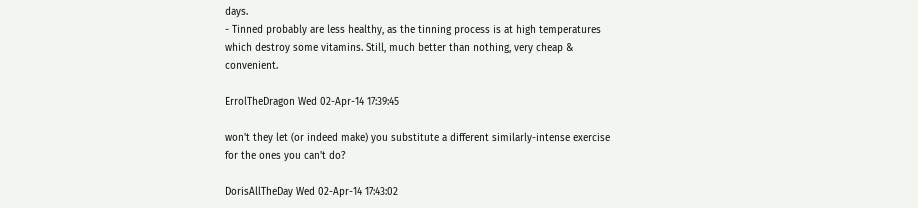days.
- Tinned probably are less healthy, as the tinning process is at high temperatures which destroy some vitamins. Still, much better than nothing, very cheap & convenient.

ErrolTheDragon Wed 02-Apr-14 17:39:45

won't they let (or indeed make) you substitute a different similarly-intense exercise for the ones you can't do?

DorisAllTheDay Wed 02-Apr-14 17:43:02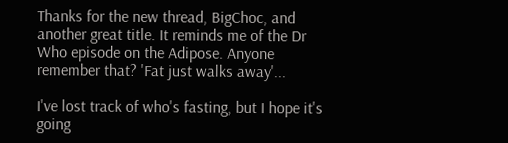Thanks for the new thread, BigChoc, and another great title. It reminds me of the Dr Who episode on the Adipose. Anyone remember that? 'Fat just walks away'...

I've lost track of who's fasting, but I hope it's going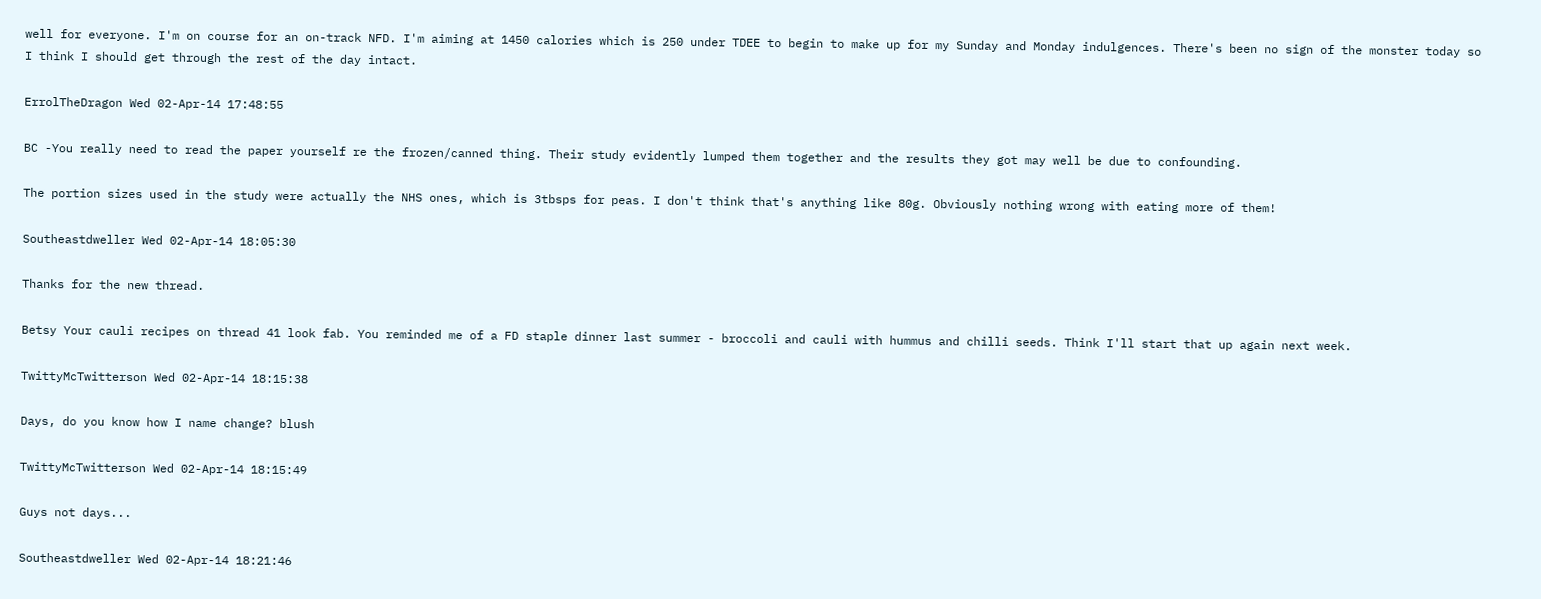well for everyone. I'm on course for an on-track NFD. I'm aiming at 1450 calories which is 250 under TDEE to begin to make up for my Sunday and Monday indulgences. There's been no sign of the monster today so I think I should get through the rest of the day intact.

ErrolTheDragon Wed 02-Apr-14 17:48:55

BC -You really need to read the paper yourself re the frozen/canned thing. Their study evidently lumped them together and the results they got may well be due to confounding.

The portion sizes used in the study were actually the NHS ones, which is 3tbsps for peas. I don't think that's anything like 80g. Obviously nothing wrong with eating more of them!

Southeastdweller Wed 02-Apr-14 18:05:30

Thanks for the new thread.

Betsy Your cauli recipes on thread 41 look fab. You reminded me of a FD staple dinner last summer - broccoli and cauli with hummus and chilli seeds. Think I'll start that up again next week.

TwittyMcTwitterson Wed 02-Apr-14 18:15:38

Days, do you know how I name change? blush

TwittyMcTwitterson Wed 02-Apr-14 18:15:49

Guys not days...

Southeastdweller Wed 02-Apr-14 18:21:46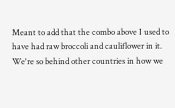Meant to add that the combo above I used to have had raw broccoli and cauliflower in it. We're so behind other countries in how we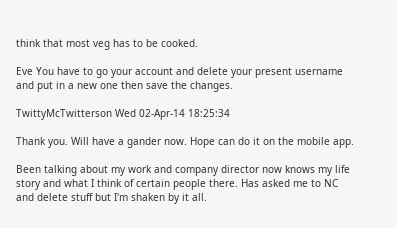think that most veg has to be cooked.

Eve You have to go your account and delete your present username and put in a new one then save the changes.

TwittyMcTwitterson Wed 02-Apr-14 18:25:34

Thank you. Will have a gander now. Hope can do it on the mobile app.

Been talking about my work and company director now knows my life story and what I think of certain people there. Has asked me to NC and delete stuff but I'm shaken by it all.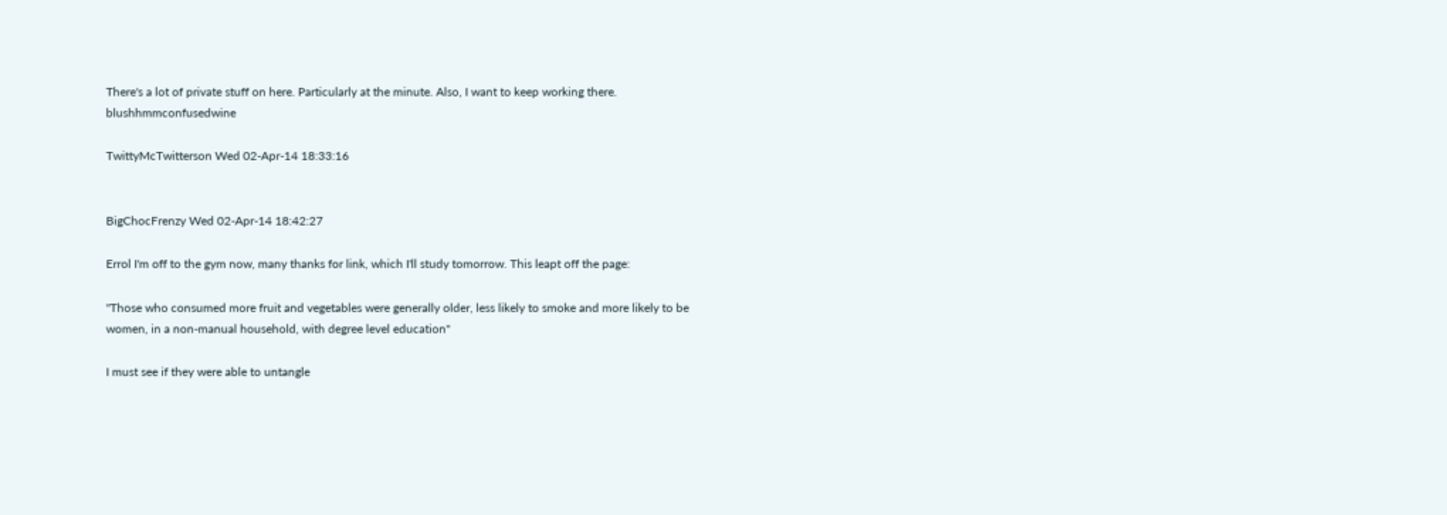There's a lot of private stuff on here. Particularly at the minute. Also, I want to keep working there. blushhmmconfusedwine

TwittyMcTwitterson Wed 02-Apr-14 18:33:16


BigChocFrenzy Wed 02-Apr-14 18:42:27

Errol I'm off to the gym now, many thanks for link, which I'll study tomorrow. This leapt off the page:

"Those who consumed more fruit and vegetables were generally older, less likely to smoke and more likely to be women, in a non-manual household, with degree level education"

I must see if they were able to untangle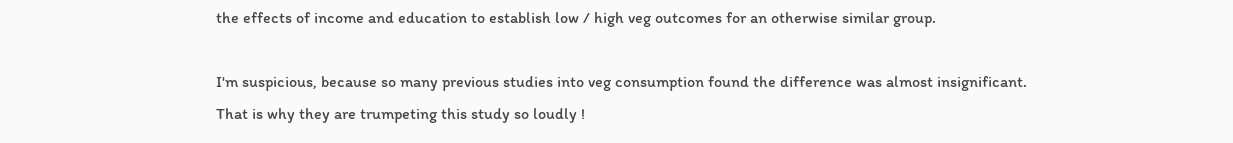the effects of income and education to establish low / high veg outcomes for an otherwise similar group.

I'm suspicious, because so many previous studies into veg consumption found the difference was almost insignificant.
That is why they are trumpeting this study so loudly !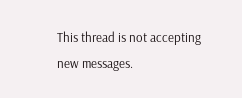This thread is not accepting new messages.